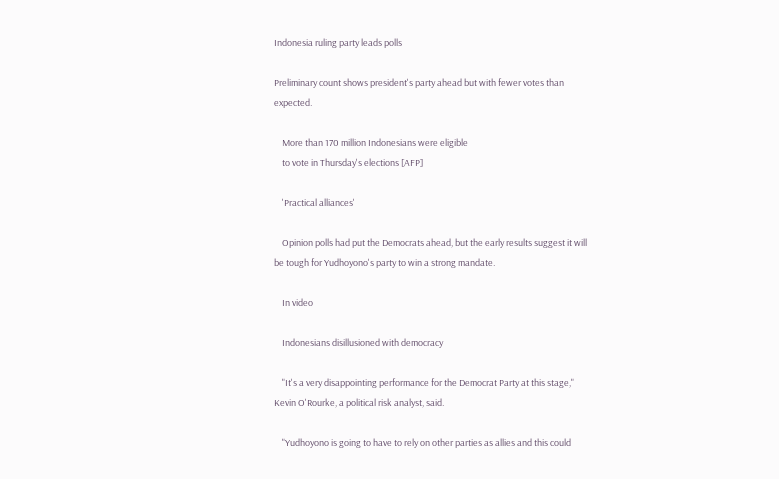Indonesia ruling party leads polls

Preliminary count shows president's party ahead but with fewer votes than expected.

    More than 170 million Indonesians were eligible
    to vote in Thursday's elections [AFP]

    'Practical alliances'

    Opinion polls had put the Democrats ahead, but the early results suggest it will be tough for Yudhoyono's party to win a strong mandate.

    In video

    Indonesians disillusioned with democracy

    "It's a very disappointing performance for the Democrat Party at this stage," Kevin O'Rourke, a political risk analyst, said.

    "Yudhoyono is going to have to rely on other parties as allies and this could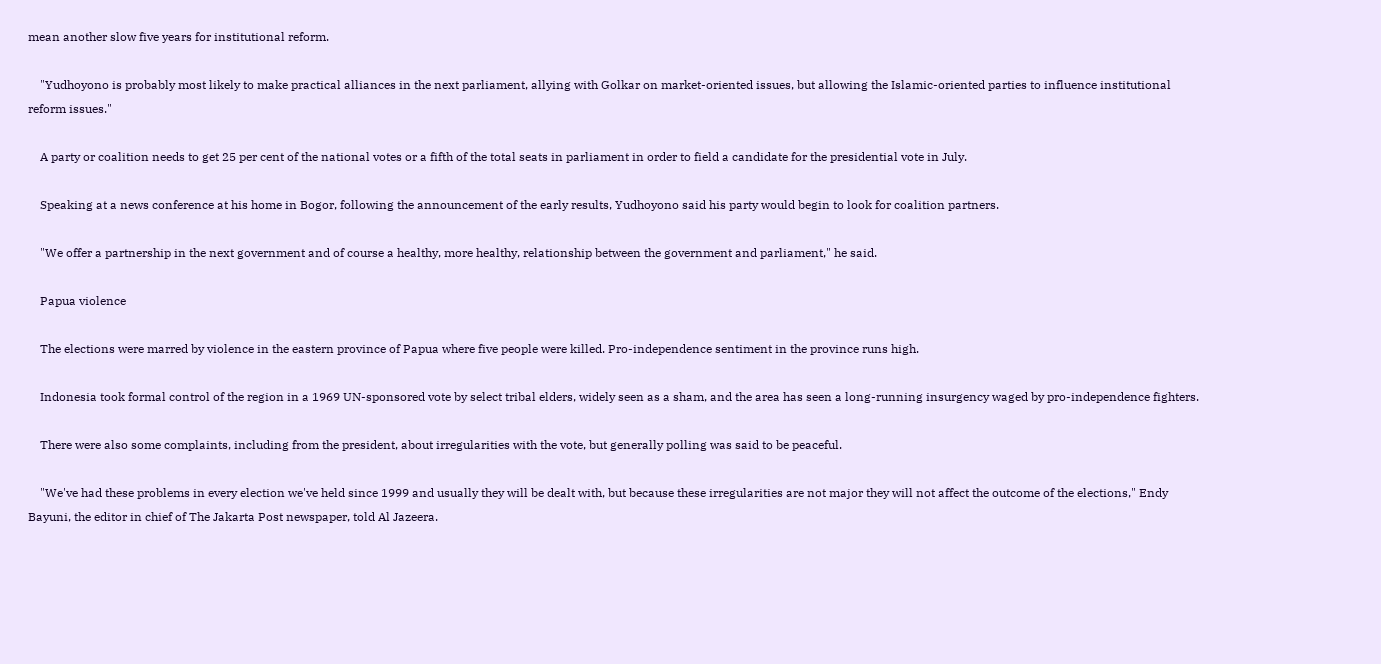mean another slow five years for institutional reform.

    "Yudhoyono is probably most likely to make practical alliances in the next parliament, allying with Golkar on market-oriented issues, but allowing the Islamic-oriented parties to influence institutional reform issues."

    A party or coalition needs to get 25 per cent of the national votes or a fifth of the total seats in parliament in order to field a candidate for the presidential vote in July.

    Speaking at a news conference at his home in Bogor, following the announcement of the early results, Yudhoyono said his party would begin to look for coalition partners.

    "We offer a partnership in the next government and of course a healthy, more healthy, relationship between the government and parliament," he said.

    Papua violence

    The elections were marred by violence in the eastern province of Papua where five people were killed. Pro-independence sentiment in the province runs high.

    Indonesia took formal control of the region in a 1969 UN-sponsored vote by select tribal elders, widely seen as a sham, and the area has seen a long-running insurgency waged by pro-independence fighters.

    There were also some complaints, including from the president, about irregularities with the vote, but generally polling was said to be peaceful.

    "We've had these problems in every election we've held since 1999 and usually they will be dealt with, but because these irregularities are not major they will not affect the outcome of the elections," Endy Bayuni, the editor in chief of The Jakarta Post newspaper, told Al Jazeera.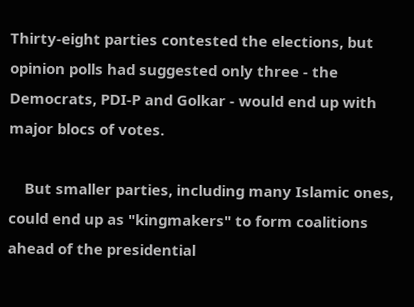Thirty-eight parties contested the elections, but opinion polls had suggested only three - the Democrats, PDI-P and Golkar - would end up with major blocs of votes.

    But smaller parties, including many Islamic ones, could end up as "kingmakers" to form coalitions ahead of the presidential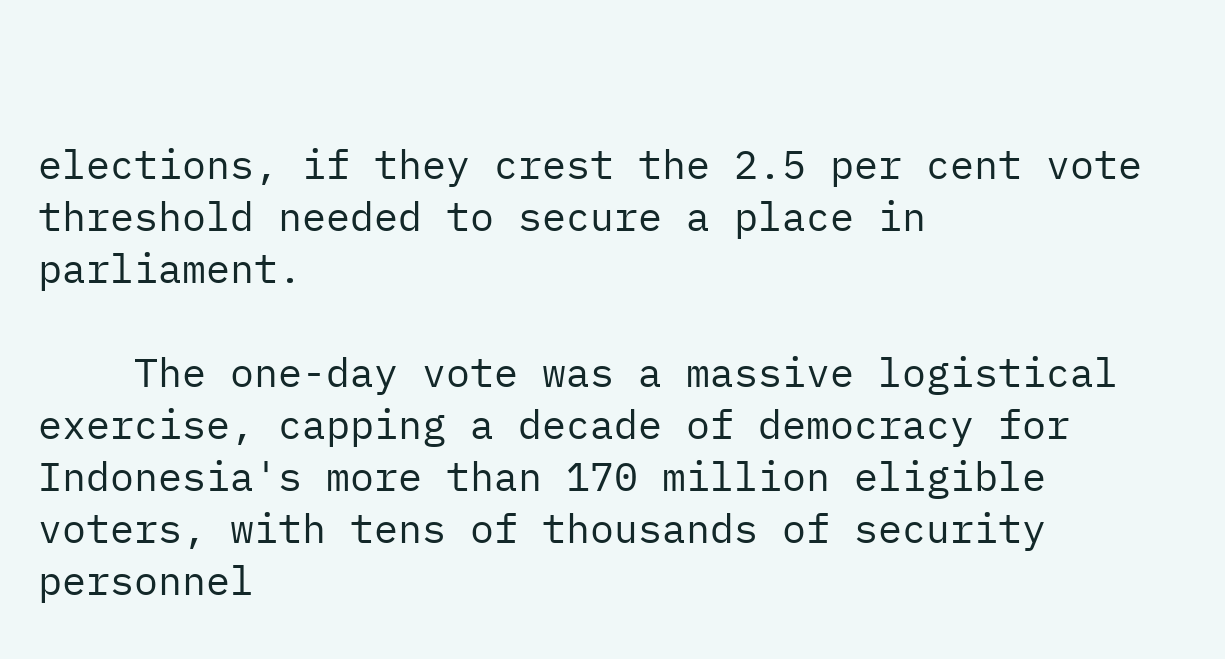elections, if they crest the 2.5 per cent vote threshold needed to secure a place in parliament.

    The one-day vote was a massive logistical exercise, capping a decade of democracy for Indonesia's more than 170 million eligible voters, with tens of thousands of security personnel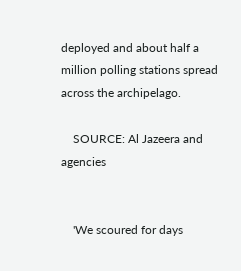deployed and about half a million polling stations spread across the archipelago.

    SOURCE: Al Jazeera and agencies


    'We scoured for days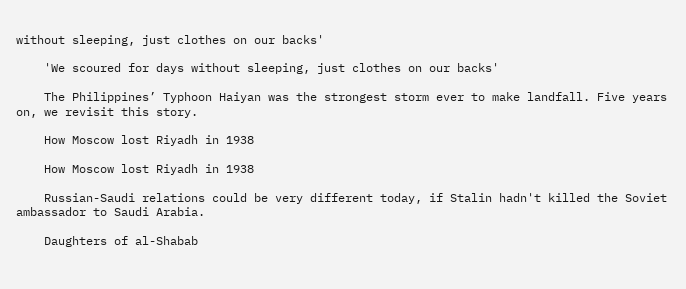without sleeping, just clothes on our backs'

    'We scoured for days without sleeping, just clothes on our backs'

    The Philippines’ Typhoon Haiyan was the strongest storm ever to make landfall. Five years on, we revisit this story.

    How Moscow lost Riyadh in 1938

    How Moscow lost Riyadh in 1938

    Russian-Saudi relations could be very different today, if Stalin hadn't killed the Soviet ambassador to Saudi Arabia.

    Daughters of al-Shabab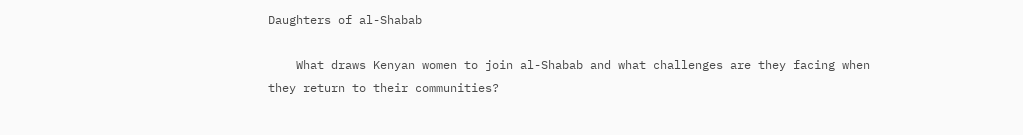Daughters of al-Shabab

    What draws Kenyan women to join al-Shabab and what challenges are they facing when they return to their communities?